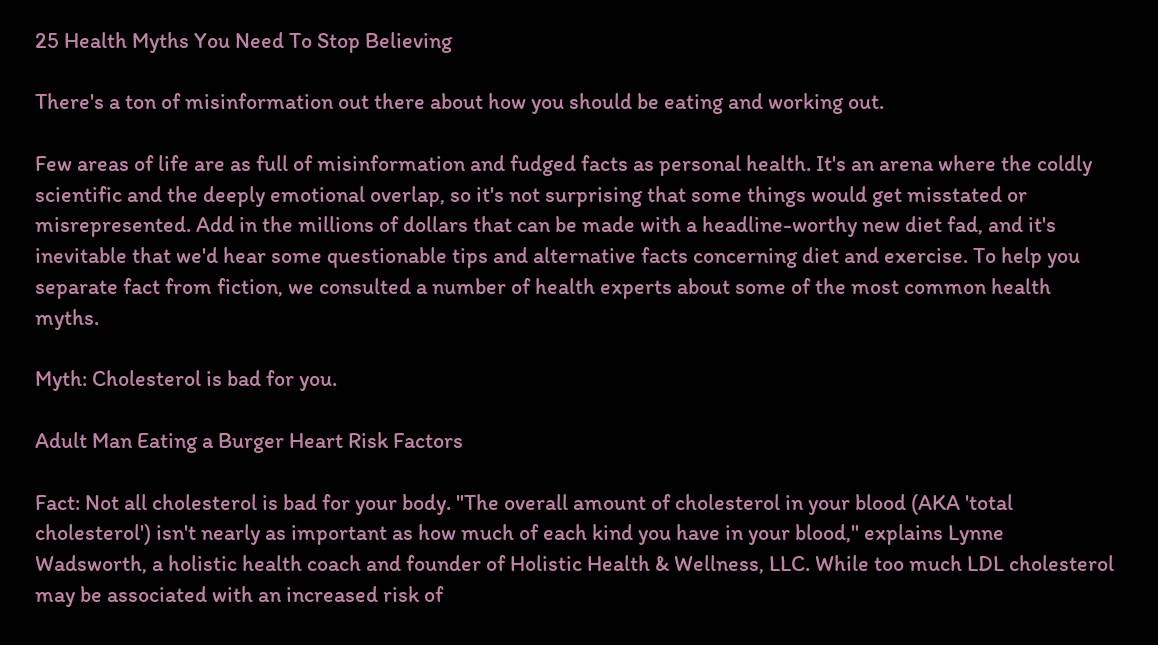25 Health Myths You Need To Stop Believing

There's a ton of misinformation out there about how you should be eating and working out.

Few areas of life are as full of misinformation and fudged facts as personal health. It's an arena where the coldly scientific and the deeply emotional overlap, so it's not surprising that some things would get misstated or misrepresented. Add in the millions of dollars that can be made with a headline-worthy new diet fad, and it's inevitable that we'd hear some questionable tips and alternative facts concerning diet and exercise. To help you separate fact from fiction, we consulted a number of health experts about some of the most common health myths.

Myth: Cholesterol is bad for you.

Adult Man Eating a Burger Heart Risk Factors

Fact: Not all cholesterol is bad for your body. "The overall amount of cholesterol in your blood (AKA 'total cholesterol') isn't nearly as important as how much of each kind you have in your blood," explains Lynne Wadsworth, a holistic health coach and founder of Holistic Health & Wellness, LLC. While too much LDL cholesterol may be associated with an increased risk of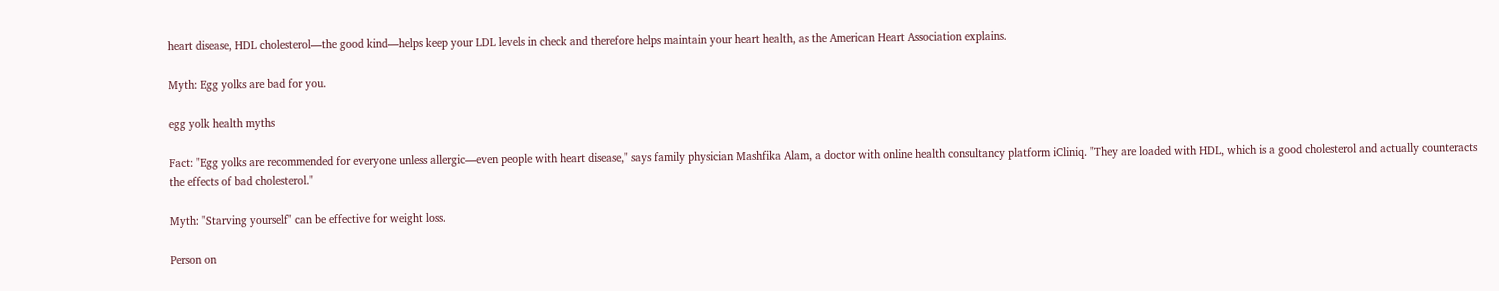heart disease, HDL cholesterol—the good kind—helps keep your LDL levels in check and therefore helps maintain your heart health, as the American Heart Association explains.

Myth: Egg yolks are bad for you.

egg yolk health myths

Fact: "Egg yolks are recommended for everyone unless allergic—even people with heart disease," says family physician Mashfika Alam, a doctor with online health consultancy platform iCliniq. "They are loaded with HDL, which is a good cholesterol and actually counteracts the effects of bad cholesterol."

Myth: "Starving yourself" can be effective for weight loss.

Person on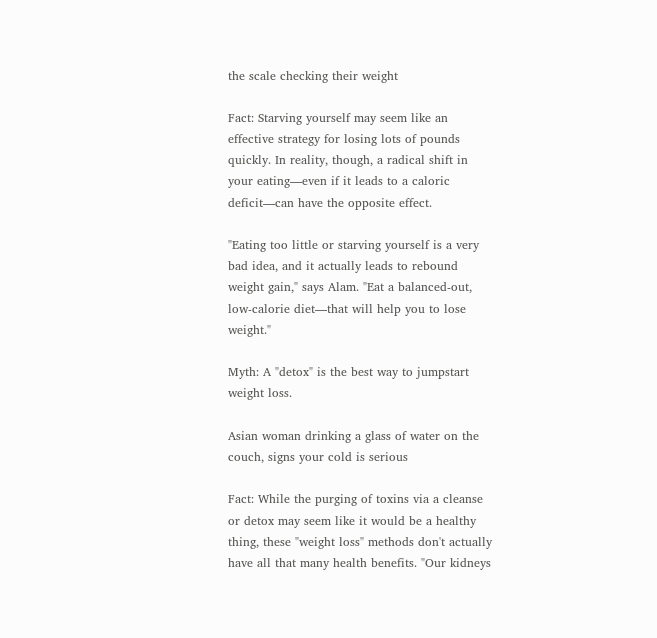the scale checking their weight

Fact: Starving yourself may seem like an effective strategy for losing lots of pounds quickly. In reality, though, a radical shift in your eating—even if it leads to a caloric deficit—can have the opposite effect.

"Eating too little or starving yourself is a very bad idea, and it actually leads to rebound weight gain," says Alam. "Eat a balanced-out, low-calorie diet—that will help you to lose weight."

Myth: A "detox" is the best way to jumpstart weight loss.

Asian woman drinking a glass of water on the couch, signs your cold is serious

Fact: While the purging of toxins via a cleanse or detox may seem like it would be a healthy thing, these "weight loss" methods don't actually have all that many health benefits. "Our kidneys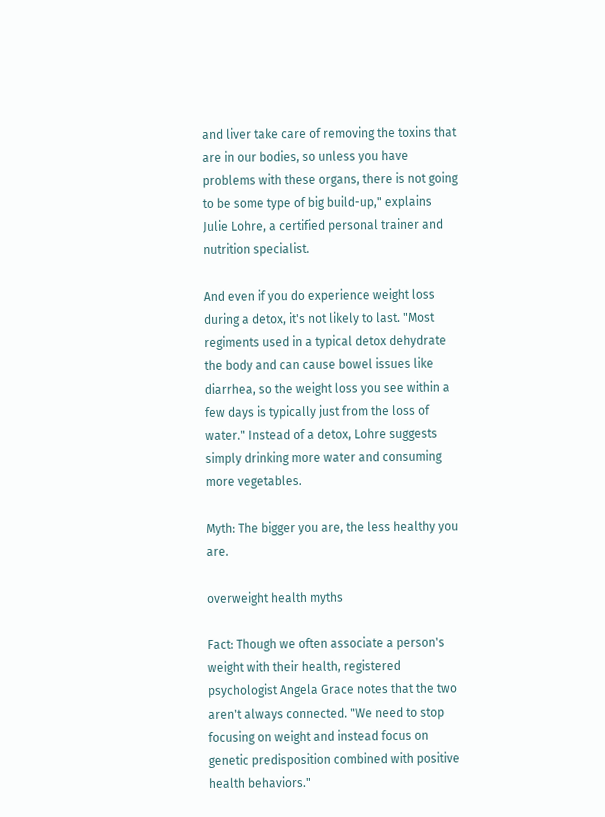and liver take care of removing the toxins that are in our bodies, so unless you have problems with these organs, there is not going to be some type of big build-up," explains Julie Lohre, a certified personal trainer and nutrition specialist.

And even if you do experience weight loss during a detox, it's not likely to last. "Most regiments used in a typical detox dehydrate the body and can cause bowel issues like diarrhea, so the weight loss you see within a few days is typically just from the loss of water." Instead of a detox, Lohre suggests simply drinking more water and consuming more vegetables.

Myth: The bigger you are, the less healthy you are.

overweight health myths

Fact: Though we often associate a person's weight with their health, registered psychologist Angela Grace notes that the two aren't always connected. "We need to stop focusing on weight and instead focus on genetic predisposition combined with positive health behaviors."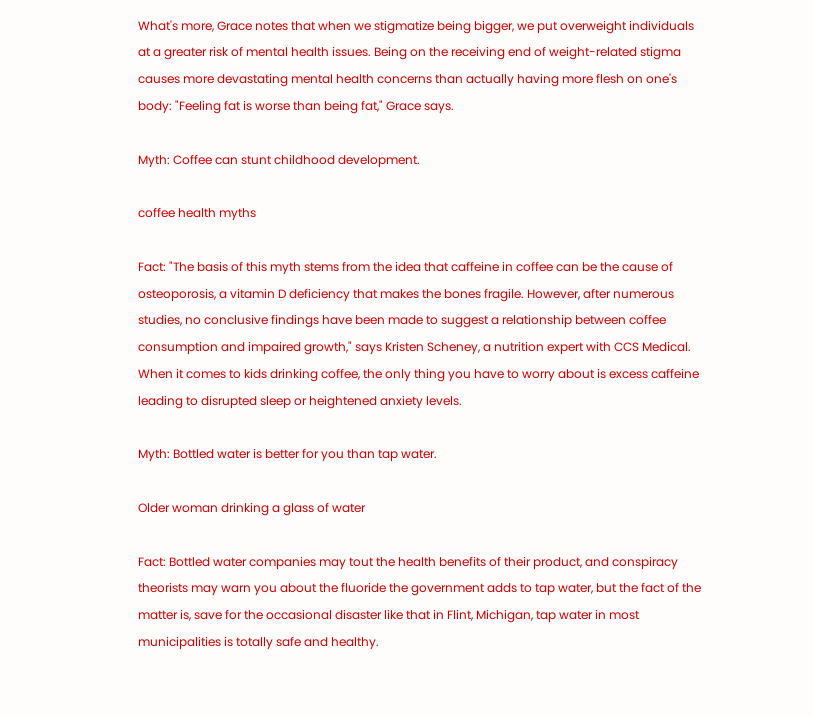What's more, Grace notes that when we stigmatize being bigger, we put overweight individuals at a greater risk of mental health issues. Being on the receiving end of weight-related stigma causes more devastating mental health concerns than actually having more flesh on one's body: "Feeling fat is worse than being fat," Grace says.

Myth: Coffee can stunt childhood development.

coffee health myths

Fact: "The basis of this myth stems from the idea that caffeine in coffee can be the cause of osteoporosis, a vitamin D deficiency that makes the bones fragile. However, after numerous studies, no conclusive findings have been made to suggest a relationship between coffee consumption and impaired growth," says Kristen Scheney, a nutrition expert with CCS Medical. When it comes to kids drinking coffee, the only thing you have to worry about is excess caffeine leading to disrupted sleep or heightened anxiety levels.

Myth: Bottled water is better for you than tap water.

Older woman drinking a glass of water

Fact: Bottled water companies may tout the health benefits of their product, and conspiracy theorists may warn you about the fluoride the government adds to tap water, but the fact of the matter is, save for the occasional disaster like that in Flint, Michigan, tap water in most municipalities is totally safe and healthy.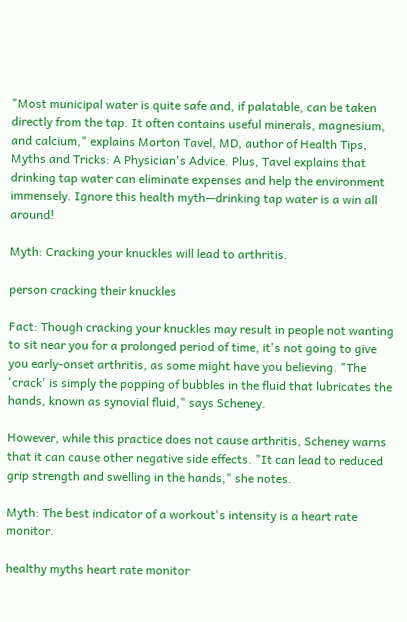"Most municipal water is quite safe and, if palatable, can be taken directly from the tap. It often contains useful minerals, magnesium, and calcium," explains Morton Tavel, MD, author of Health Tips, Myths and Tricks: A Physician's Advice. Plus, Tavel explains that drinking tap water can eliminate expenses and help the environment immensely. Ignore this health myth—drinking tap water is a win all around!

Myth: Cracking your knuckles will lead to arthritis.

person cracking their knuckles

Fact: Though cracking your knuckles may result in people not wanting to sit near you for a prolonged period of time, it's not going to give you early-onset arthritis, as some might have you believing. "The 'crack' is simply the popping of bubbles in the fluid that lubricates the hands, known as synovial fluid," says Scheney.

However, while this practice does not cause arthritis, Scheney warns that it can cause other negative side effects. "It can lead to reduced grip strength and swelling in the hands," she notes.

Myth: The best indicator of a workout's intensity is a heart rate monitor.

healthy myths heart rate monitor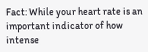Fact: While your heart rate is an important indicator of how intense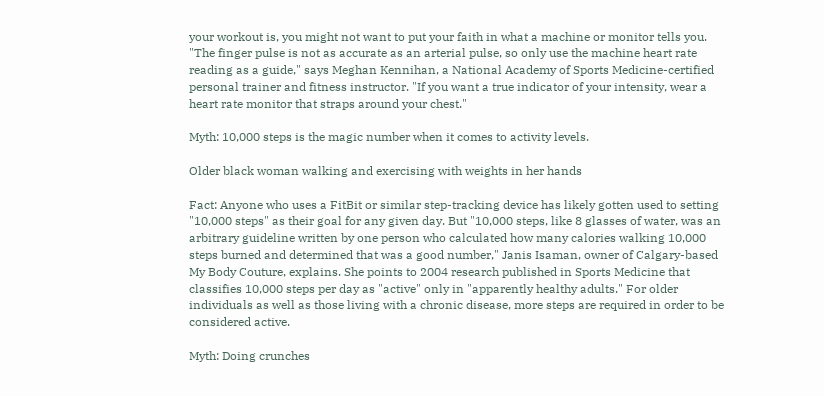your workout is, you might not want to put your faith in what a machine or monitor tells you. "The finger pulse is not as accurate as an arterial pulse, so only use the machine heart rate reading as a guide," says Meghan Kennihan, a National Academy of Sports Medicine-certified personal trainer and fitness instructor. "If you want a true indicator of your intensity, wear a heart rate monitor that straps around your chest."

Myth: 10,000 steps is the magic number when it comes to activity levels.

Older black woman walking and exercising with weights in her hands

Fact: Anyone who uses a FitBit or similar step-tracking device has likely gotten used to setting "10,000 steps" as their goal for any given day. But "10,000 steps, like 8 glasses of water, was an arbitrary guideline written by one person who calculated how many calories walking 10,000 steps burned and determined that was a good number," Janis Isaman, owner of Calgary-based My Body Couture, explains. She points to 2004 research published in Sports Medicine that classifies 10,000 steps per day as "active" only in "apparently healthy adults." For older individuals as well as those living with a chronic disease, more steps are required in order to be considered active.

Myth: Doing crunches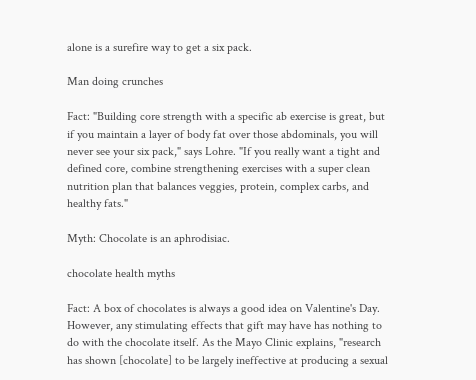alone is a surefire way to get a six pack.

Man doing crunches

Fact: "Building core strength with a specific ab exercise is great, but if you maintain a layer of body fat over those abdominals, you will never see your six pack," says Lohre. "If you really want a tight and defined core, combine strengthening exercises with a super clean nutrition plan that balances veggies, protein, complex carbs, and healthy fats."

Myth: Chocolate is an aphrodisiac.

chocolate health myths

Fact: A box of chocolates is always a good idea on Valentine's Day. However, any stimulating effects that gift may have has nothing to do with the chocolate itself. As the Mayo Clinic explains, "research has shown [chocolate] to be largely ineffective at producing a sexual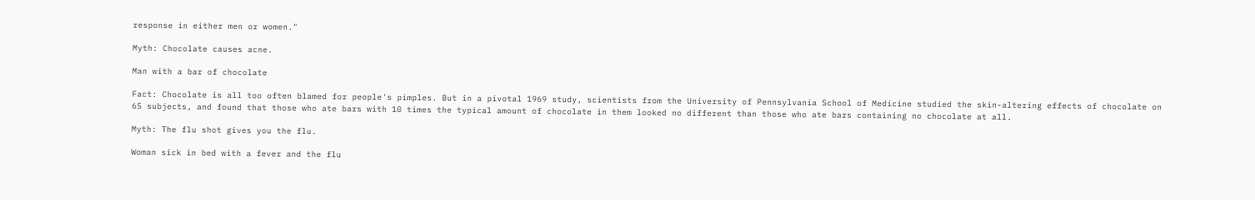response in either men or women."

Myth: Chocolate causes acne.

Man with a bar of chocolate

Fact: Chocolate is all too often blamed for people's pimples. But in a pivotal 1969 study, scientists from the University of Pennsylvania School of Medicine studied the skin-altering effects of chocolate on 65 subjects, and found that those who ate bars with 10 times the typical amount of chocolate in them looked no different than those who ate bars containing no chocolate at all.

Myth: The flu shot gives you the flu.

Woman sick in bed with a fever and the flu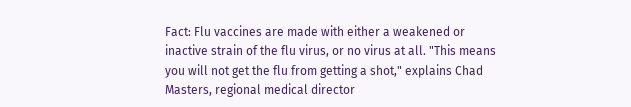Fact: Flu vaccines are made with either a weakened or inactive strain of the flu virus, or no virus at all. "This means you will not get the flu from getting a shot," explains Chad Masters, regional medical director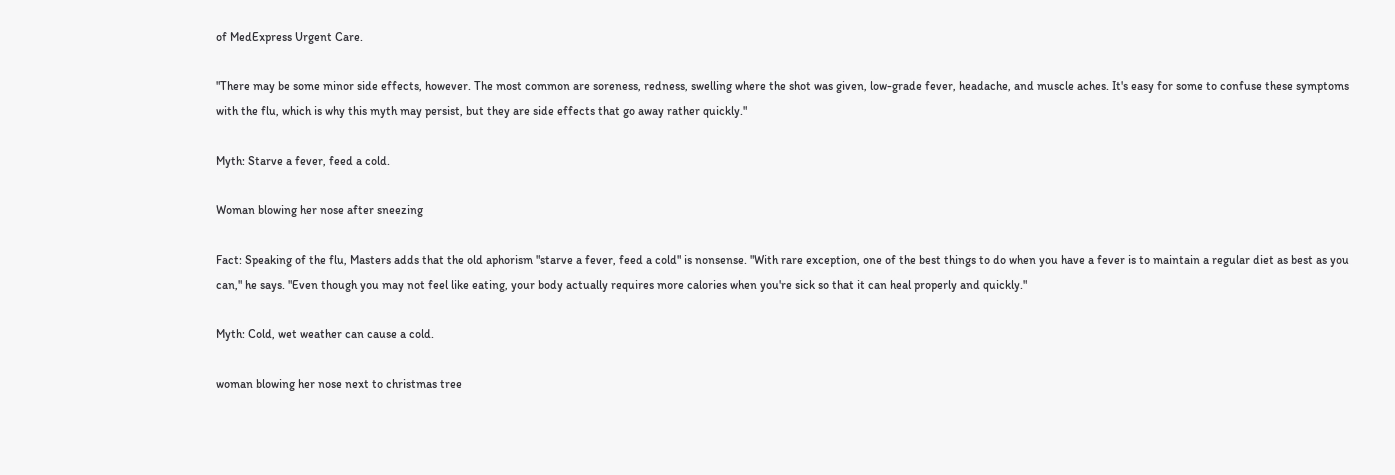of MedExpress Urgent Care.

"There may be some minor side effects, however. The most common are soreness, redness, swelling where the shot was given, low-grade fever, headache, and muscle aches. It's easy for some to confuse these symptoms with the flu, which is why this myth may persist, but they are side effects that go away rather quickly."

Myth: Starve a fever, feed a cold.

Woman blowing her nose after sneezing

Fact: Speaking of the flu, Masters adds that the old aphorism "starve a fever, feed a cold" is nonsense. "With rare exception, one of the best things to do when you have a fever is to maintain a regular diet as best as you can," he says. "Even though you may not feel like eating, your body actually requires more calories when you're sick so that it can heal properly and quickly."

Myth: Cold, wet weather can cause a cold.

woman blowing her nose next to christmas tree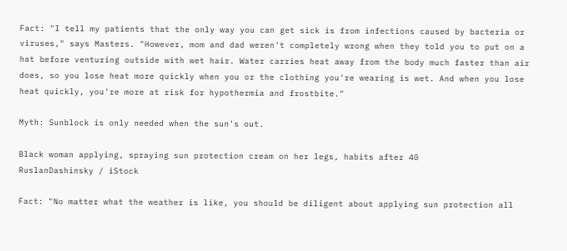Fact: "I tell my patients that the only way you can get sick is from infections caused by bacteria or viruses," says Masters. "However, mom and dad weren't completely wrong when they told you to put on a hat before venturing outside with wet hair. Water carries heat away from the body much faster than air does, so you lose heat more quickly when you or the clothing you're wearing is wet. And when you lose heat quickly, you're more at risk for hypothermia and frostbite."

Myth: Sunblock is only needed when the sun's out.

Black woman applying, spraying sun protection cream on her legs, habits after 40
RuslanDashinsky / iStock

Fact: "No matter what the weather is like, you should be diligent about applying sun protection all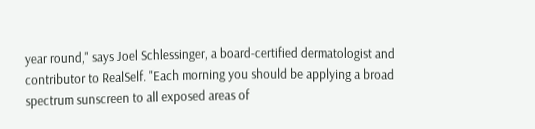year round," says Joel Schlessinger, a board-certified dermatologist and contributor to RealSelf. "Each morning you should be applying a broad spectrum sunscreen to all exposed areas of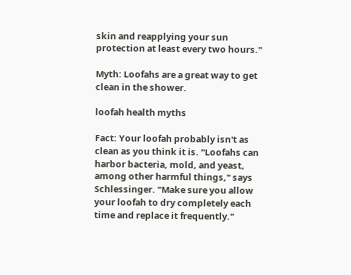skin and reapplying your sun protection at least every two hours."

Myth: Loofahs are a great way to get clean in the shower.

loofah health myths

Fact: Your loofah probably isn't as clean as you think it is. "Loofahs can harbor bacteria, mold, and yeast, among other harmful things," says Schlessinger. "Make sure you allow your loofah to dry completely each time and replace it frequently."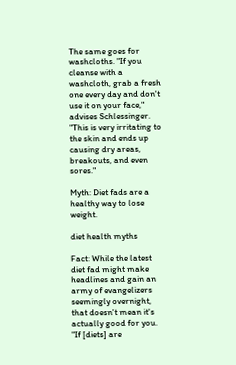The same goes for washcloths. "If you cleanse with a washcloth, grab a fresh one every day and don't use it on your face," advises Schlessinger. "This is very irritating to the skin and ends up causing dry areas, breakouts, and even sores."

Myth: Diet fads are a healthy way to lose weight.

diet health myths

Fact: While the latest diet fad might make headlines and gain an army of evangelizers seemingly overnight, that doesn't mean it's actually good for you. "If [diets] are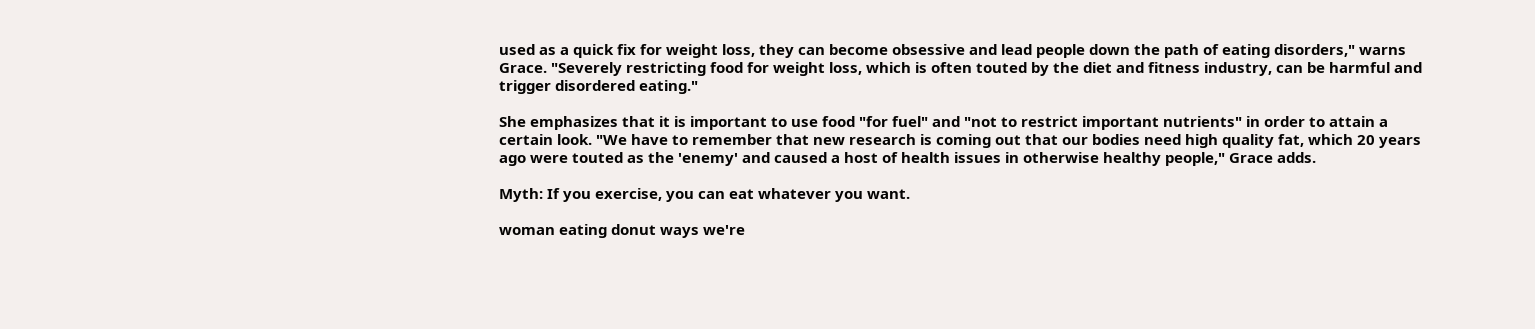used as a quick fix for weight loss, they can become obsessive and lead people down the path of eating disorders," warns Grace. "Severely restricting food for weight loss, which is often touted by the diet and fitness industry, can be harmful and trigger disordered eating."

She emphasizes that it is important to use food "for fuel" and "not to restrict important nutrients" in order to attain a certain look. "We have to remember that new research is coming out that our bodies need high quality fat, which 20 years ago were touted as the 'enemy' and caused a host of health issues in otherwise healthy people," Grace adds.

Myth: If you exercise, you can eat whatever you want.

woman eating donut ways we're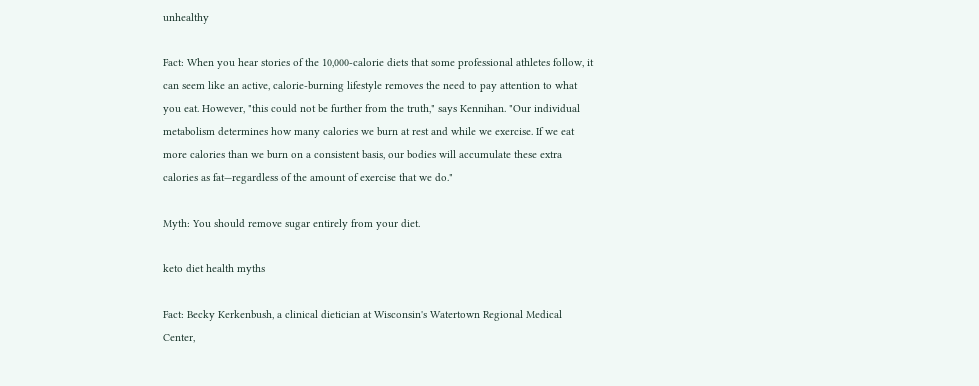unhealthy

Fact: When you hear stories of the 10,000-calorie diets that some professional athletes follow, it can seem like an active, calorie-burning lifestyle removes the need to pay attention to what you eat. However, "this could not be further from the truth," says Kennihan. "Our individual metabolism determines how many calories we burn at rest and while we exercise. If we eat more calories than we burn on a consistent basis, our bodies will accumulate these extra calories as fat—regardless of the amount of exercise that we do."

Myth: You should remove sugar entirely from your diet.

keto diet health myths

Fact: Becky Kerkenbush, a clinical dietician at Wisconsin's Watertown Regional Medical Center,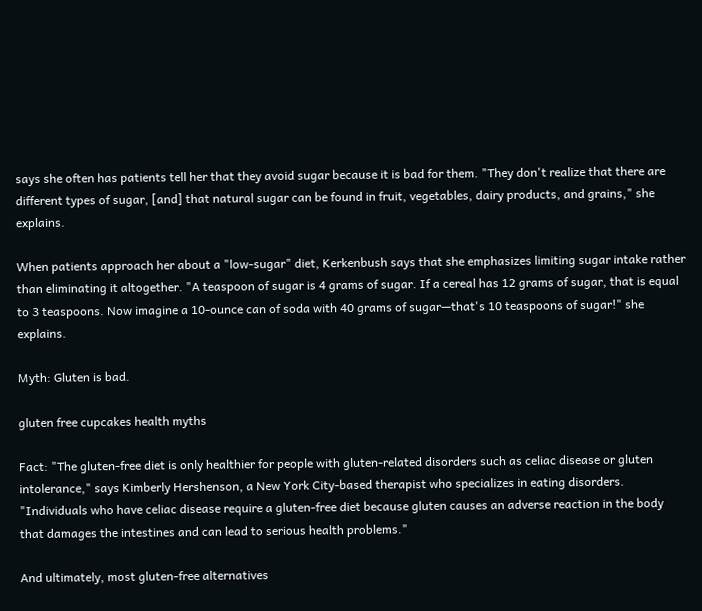says she often has patients tell her that they avoid sugar because it is bad for them. "They don't realize that there are different types of sugar, [and] that natural sugar can be found in fruit, vegetables, dairy products, and grains," she explains.

When patients approach her about a "low-sugar" diet, Kerkenbush says that she emphasizes limiting sugar intake rather than eliminating it altogether. "A teaspoon of sugar is 4 grams of sugar. If a cereal has 12 grams of sugar, that is equal to 3 teaspoons. Now imagine a 10-ounce can of soda with 40 grams of sugar—that's 10 teaspoons of sugar!" she explains.

Myth: Gluten is bad.

gluten free cupcakes health myths

Fact: "The gluten-free diet is only healthier for people with gluten-related disorders such as celiac disease or gluten intolerance," says Kimberly Hershenson, a New York City-based therapist who specializes in eating disorders. "Individuals who have celiac disease require a gluten-free diet because gluten causes an adverse reaction in the body that damages the intestines and can lead to serious health problems."

And ultimately, most gluten-free alternatives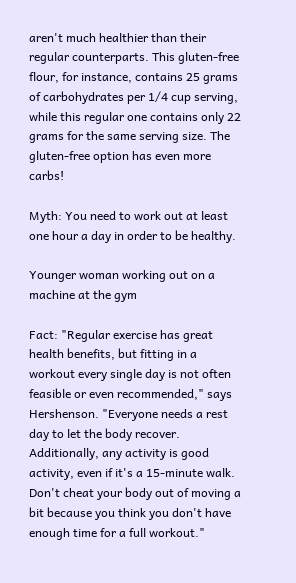aren't much healthier than their regular counterparts. This gluten-free flour, for instance, contains 25 grams of carbohydrates per 1/4 cup serving, while this regular one contains only 22 grams for the same serving size. The gluten-free option has even more carbs!

Myth: You need to work out at least one hour a day in order to be healthy.

Younger woman working out on a machine at the gym

Fact: "Regular exercise has great health benefits, but fitting in a workout every single day is not often feasible or even recommended," says Hershenson. "Everyone needs a rest day to let the body recover. Additionally, any activity is good activity, even if it's a 15-minute walk. Don't cheat your body out of moving a bit because you think you don't have enough time for a full workout."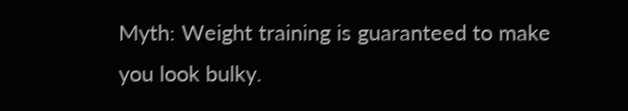Myth: Weight training is guaranteed to make you look bulky.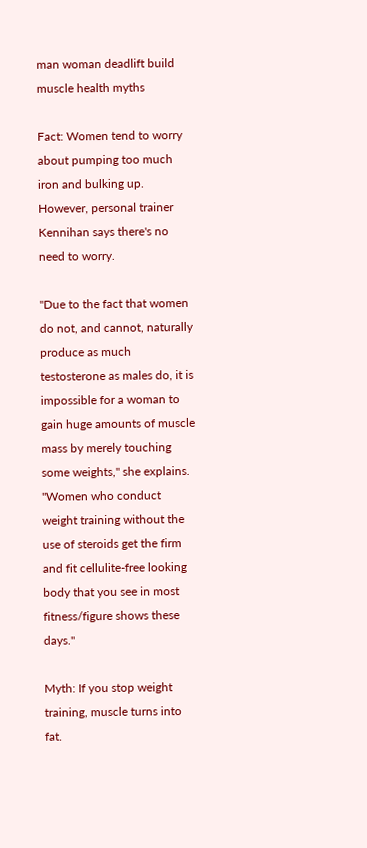man woman deadlift build muscle health myths

Fact: Women tend to worry about pumping too much iron and bulking up. However, personal trainer Kennihan says there's no need to worry.

"Due to the fact that women do not, and cannot, naturally produce as much testosterone as males do, it is impossible for a woman to gain huge amounts of muscle mass by merely touching some weights," she explains. "Women who conduct weight training without the use of steroids get the firm and fit cellulite-free looking body that you see in most fitness/figure shows these days."

Myth: If you stop weight training, muscle turns into fat.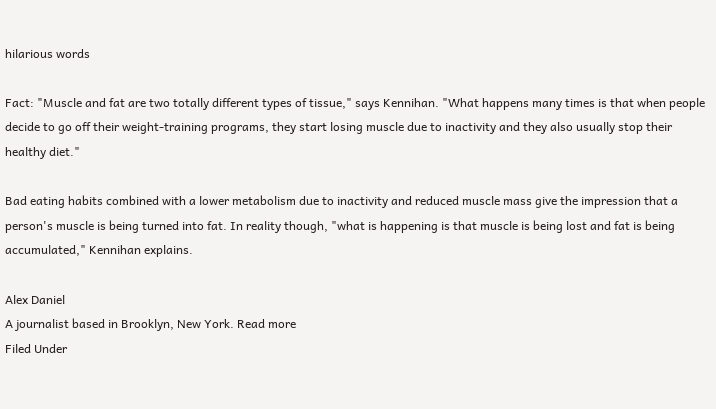hilarious words

Fact: "Muscle and fat are two totally different types of tissue," says Kennihan. "What happens many times is that when people decide to go off their weight-training programs, they start losing muscle due to inactivity and they also usually stop their healthy diet."

Bad eating habits combined with a lower metabolism due to inactivity and reduced muscle mass give the impression that a person's muscle is being turned into fat. In reality though, "what is happening is that muscle is being lost and fat is being accumulated," Kennihan explains.

Alex Daniel
A journalist based in Brooklyn, New York. Read more
Filed Under